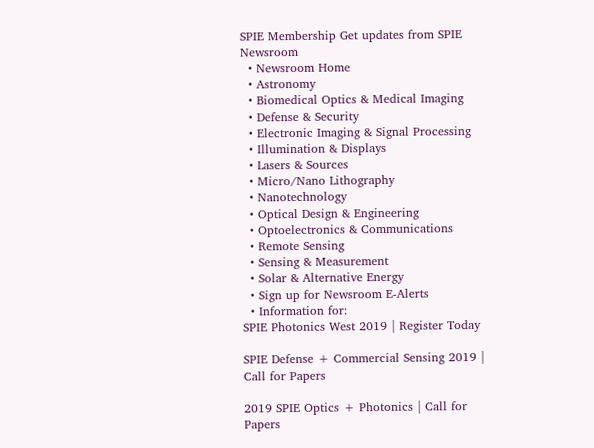SPIE Membership Get updates from SPIE Newsroom
  • Newsroom Home
  • Astronomy
  • Biomedical Optics & Medical Imaging
  • Defense & Security
  • Electronic Imaging & Signal Processing
  • Illumination & Displays
  • Lasers & Sources
  • Micro/Nano Lithography
  • Nanotechnology
  • Optical Design & Engineering
  • Optoelectronics & Communications
  • Remote Sensing
  • Sensing & Measurement
  • Solar & Alternative Energy
  • Sign up for Newsroom E-Alerts
  • Information for:
SPIE Photonics West 2019 | Register Today

SPIE Defense + Commercial Sensing 2019 | Call for Papers

2019 SPIE Optics + Photonics | Call for Papers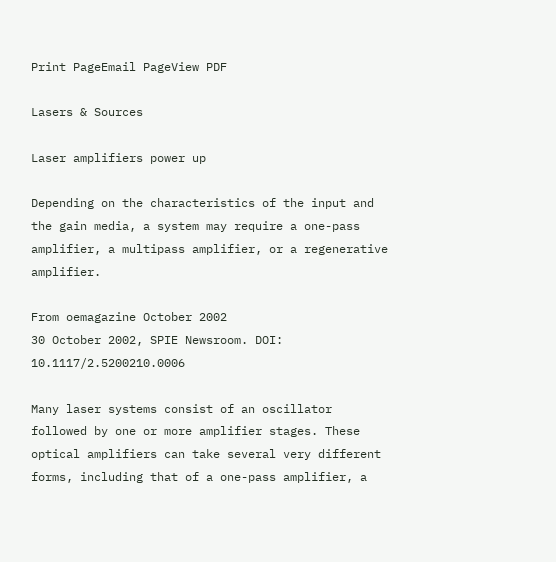Print PageEmail PageView PDF

Lasers & Sources

Laser amplifiers power up

Depending on the characteristics of the input and the gain media, a system may require a one-pass amplifier, a multipass amplifier, or a regenerative amplifier.

From oemagazine October 2002
30 October 2002, SPIE Newsroom. DOI: 10.1117/2.5200210.0006

Many laser systems consist of an oscillator followed by one or more amplifier stages. These optical amplifiers can take several very different forms, including that of a one-pass amplifier, a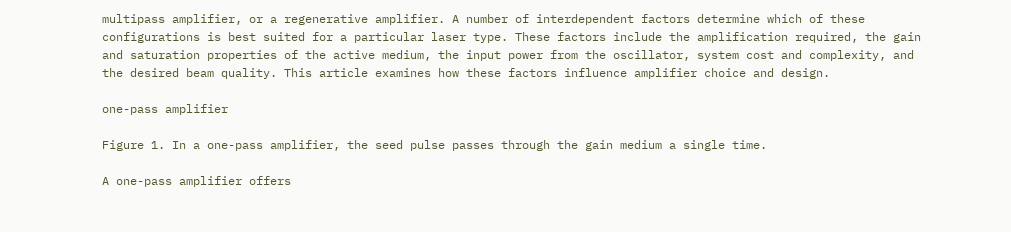multipass amplifier, or a regenerative amplifier. A number of interdependent factors determine which of these configurations is best suited for a particular laser type. These factors include the amplification required, the gain and saturation properties of the active medium, the input power from the oscillator, system cost and complexity, and the desired beam quality. This article examines how these factors influence amplifier choice and design.

one-pass amplifier

Figure 1. In a one-pass amplifier, the seed pulse passes through the gain medium a single time.

A one-pass amplifier offers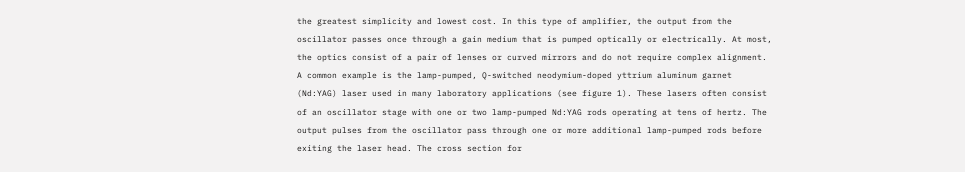the greatest simplicity and lowest cost. In this type of amplifier, the output from the oscillator passes once through a gain medium that is pumped optically or electrically. At most, the optics consist of a pair of lenses or curved mirrors and do not require complex alignment. A common example is the lamp-pumped, Q-switched neodymium-doped yttrium aluminum garnet (Nd:YAG) laser used in many laboratory applications (see figure 1). These lasers often consist of an oscillator stage with one or two lamp-pumped Nd:YAG rods operating at tens of hertz. The output pulses from the oscillator pass through one or more additional lamp-pumped rods before exiting the laser head. The cross section for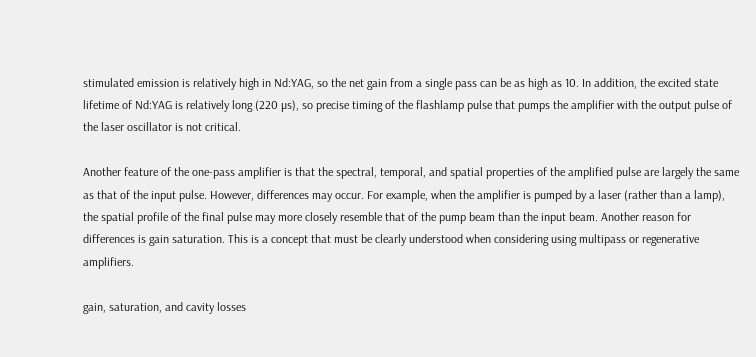stimulated emission is relatively high in Nd:YAG, so the net gain from a single pass can be as high as 10. In addition, the excited state lifetime of Nd:YAG is relatively long (220 µs), so precise timing of the flashlamp pulse that pumps the amplifier with the output pulse of the laser oscillator is not critical.

Another feature of the one-pass amplifier is that the spectral, temporal, and spatial properties of the amplified pulse are largely the same as that of the input pulse. However, differences may occur. For example, when the amplifier is pumped by a laser (rather than a lamp), the spatial profile of the final pulse may more closely resemble that of the pump beam than the input beam. Another reason for differences is gain saturation. This is a concept that must be clearly understood when considering using multipass or regenerative amplifiers.

gain, saturation, and cavity losses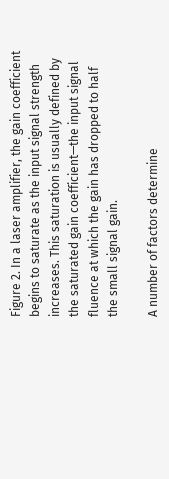Figure 2. In a laser amplifier, the gain coefficient begins to saturate as the input signal strength increases. This saturation is usually defined by the saturated gain coefficient—the input signal fluence at which the gain has dropped to half the small signal gain.

A number of factors determine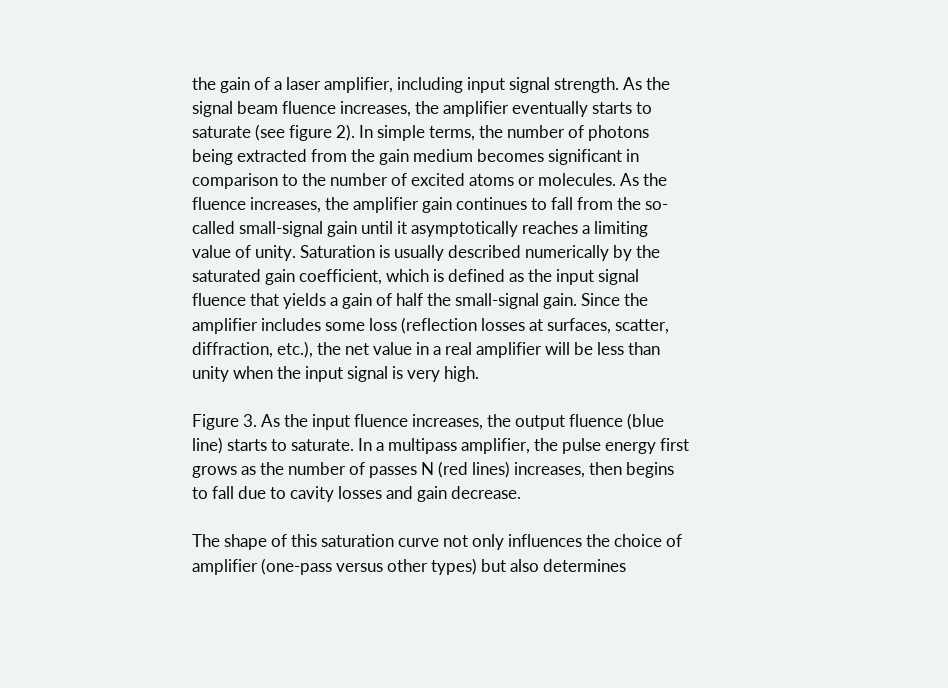the gain of a laser amplifier, including input signal strength. As the signal beam fluence increases, the amplifier eventually starts to saturate (see figure 2). In simple terms, the number of photons being extracted from the gain medium becomes significant in comparison to the number of excited atoms or molecules. As the fluence increases, the amplifier gain continues to fall from the so-called small-signal gain until it asymptotically reaches a limiting value of unity. Saturation is usually described numerically by the saturated gain coefficient, which is defined as the input signal fluence that yields a gain of half the small-signal gain. Since the amplifier includes some loss (reflection losses at surfaces, scatter, diffraction, etc.), the net value in a real amplifier will be less than unity when the input signal is very high.

Figure 3. As the input fluence increases, the output fluence (blue line) starts to saturate. In a multipass amplifier, the pulse energy first grows as the number of passes N (red lines) increases, then begins to fall due to cavity losses and gain decrease.

The shape of this saturation curve not only influences the choice of amplifier (one-pass versus other types) but also determines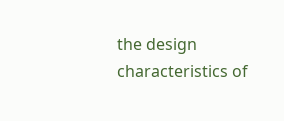the design characteristics of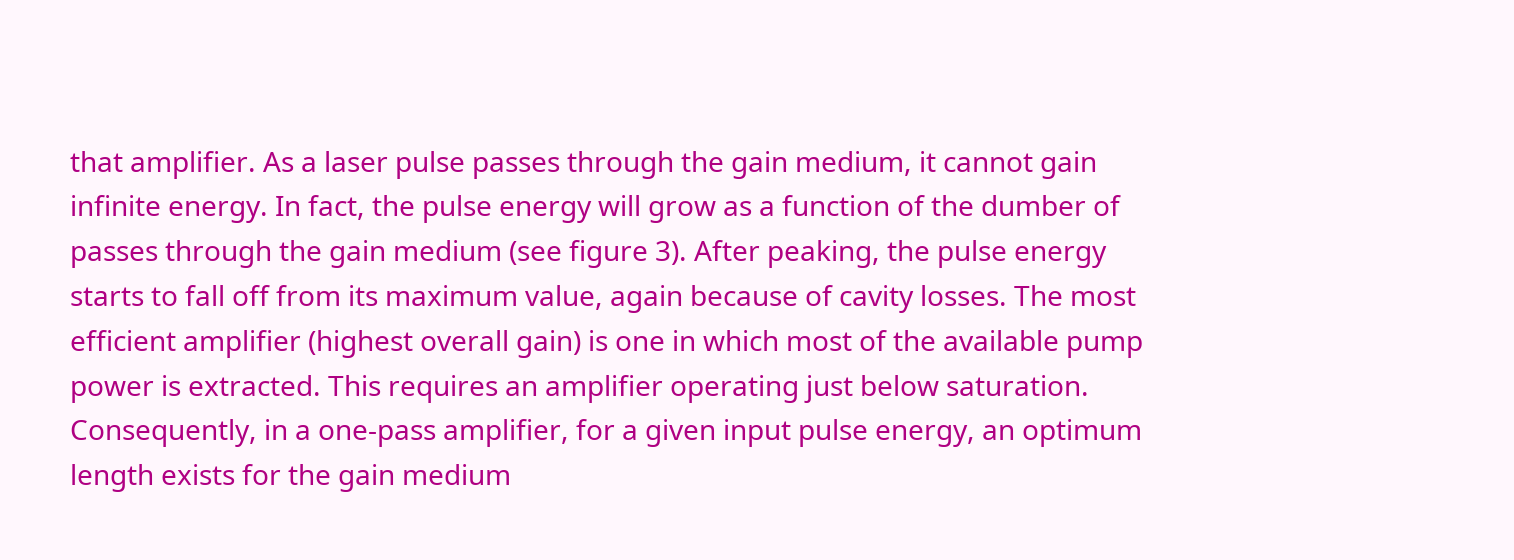that amplifier. As a laser pulse passes through the gain medium, it cannot gain infinite energy. In fact, the pulse energy will grow as a function of the dumber of passes through the gain medium (see figure 3). After peaking, the pulse energy starts to fall off from its maximum value, again because of cavity losses. The most efficient amplifier (highest overall gain) is one in which most of the available pump power is extracted. This requires an amplifier operating just below saturation. Consequently, in a one-pass amplifier, for a given input pulse energy, an optimum length exists for the gain medium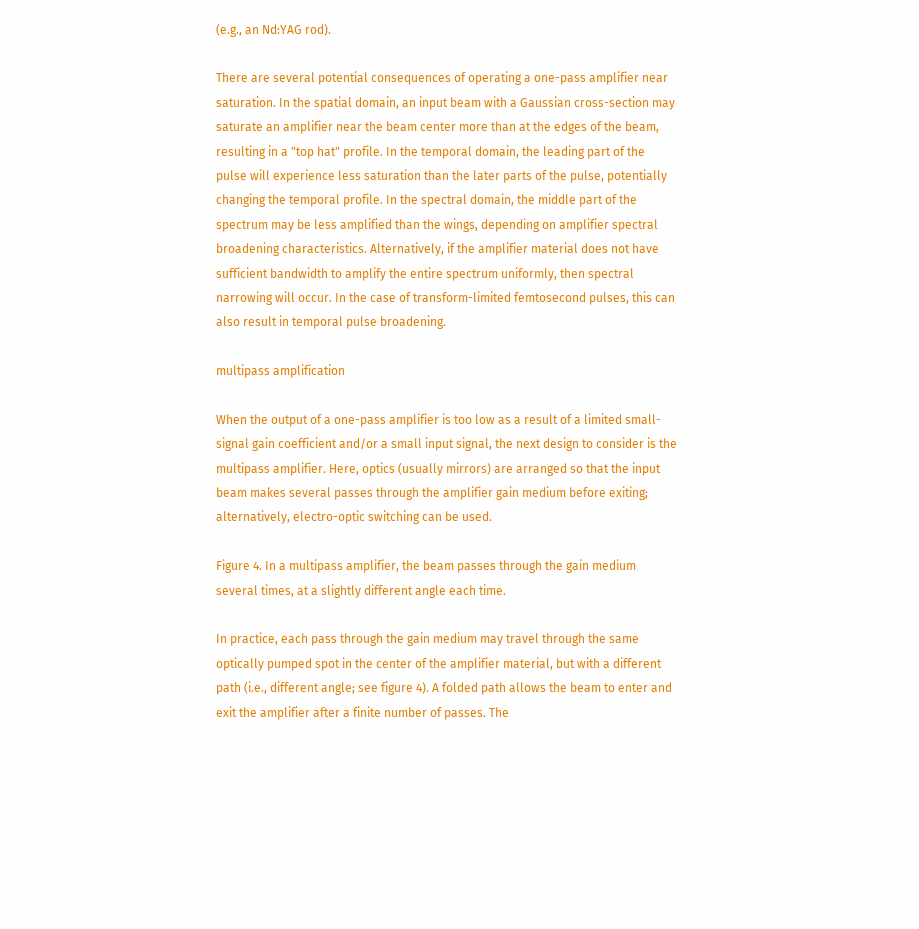(e.g., an Nd:YAG rod).

There are several potential consequences of operating a one-pass amplifier near saturation. In the spatial domain, an input beam with a Gaussian cross-section may saturate an amplifier near the beam center more than at the edges of the beam, resulting in a "top hat" profile. In the temporal domain, the leading part of the pulse will experience less saturation than the later parts of the pulse, potentially changing the temporal profile. In the spectral domain, the middle part of the spectrum may be less amplified than the wings, depending on amplifier spectral broadening characteristics. Alternatively, if the amplifier material does not have sufficient bandwidth to amplify the entire spectrum uniformly, then spectral narrowing will occur. In the case of transform-limited femtosecond pulses, this can also result in temporal pulse broadening.

multipass amplification

When the output of a one-pass amplifier is too low as a result of a limited small-signal gain coefficient and/or a small input signal, the next design to consider is the multipass amplifier. Here, optics (usually mirrors) are arranged so that the input beam makes several passes through the amplifier gain medium before exiting; alternatively, electro-optic switching can be used.

Figure 4. In a multipass amplifier, the beam passes through the gain medium several times, at a slightly different angle each time.

In practice, each pass through the gain medium may travel through the same optically pumped spot in the center of the amplifier material, but with a different path (i.e., different angle; see figure 4). A folded path allows the beam to enter and exit the amplifier after a finite number of passes. The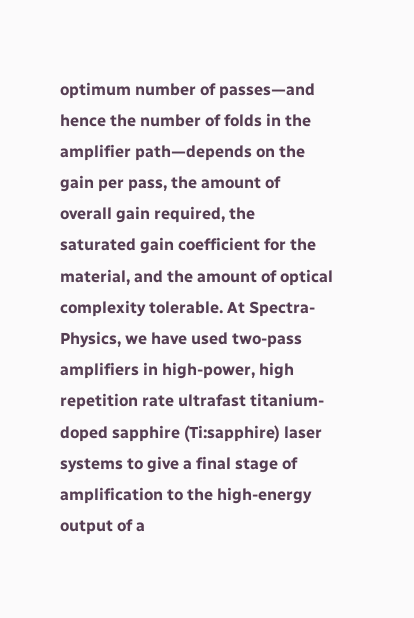optimum number of passes—and hence the number of folds in the amplifier path—depends on the gain per pass, the amount of overall gain required, the saturated gain coefficient for the material, and the amount of optical complexity tolerable. At Spectra-Physics, we have used two-pass amplifiers in high-power, high repetition rate ultrafast titanium-doped sapphire (Ti:sapphire) laser systems to give a final stage of amplification to the high-energy output of a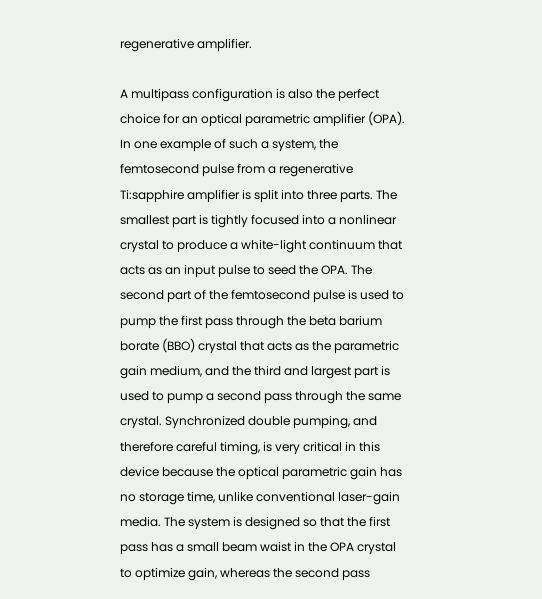regenerative amplifier.

A multipass configuration is also the perfect choice for an optical parametric amplifier (OPA). In one example of such a system, the femtosecond pulse from a regenerative Ti:sapphire amplifier is split into three parts. The smallest part is tightly focused into a nonlinear crystal to produce a white-light continuum that acts as an input pulse to seed the OPA. The second part of the femtosecond pulse is used to pump the first pass through the beta barium borate (BBO) crystal that acts as the parametric gain medium, and the third and largest part is used to pump a second pass through the same crystal. Synchronized double pumping, and therefore careful timing, is very critical in this device because the optical parametric gain has no storage time, unlike conventional laser-gain media. The system is designed so that the first pass has a small beam waist in the OPA crystal to optimize gain, whereas the second pass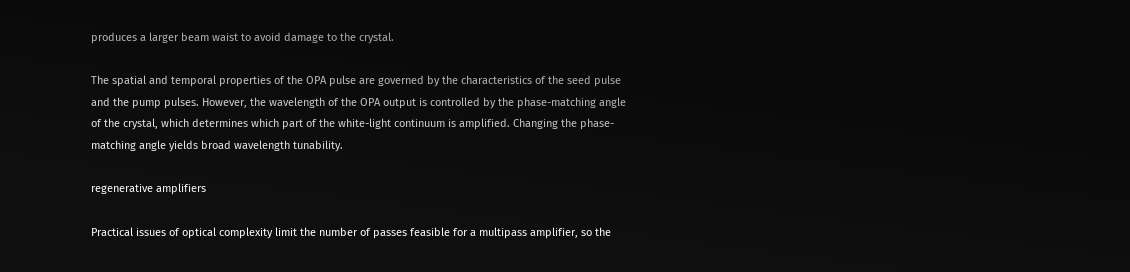produces a larger beam waist to avoid damage to the crystal.

The spatial and temporal properties of the OPA pulse are governed by the characteristics of the seed pulse and the pump pulses. However, the wavelength of the OPA output is controlled by the phase-matching angle of the crystal, which determines which part of the white-light continuum is amplified. Changing the phase-matching angle yields broad wavelength tunability.

regenerative amplifiers

Practical issues of optical complexity limit the number of passes feasible for a multipass amplifier, so the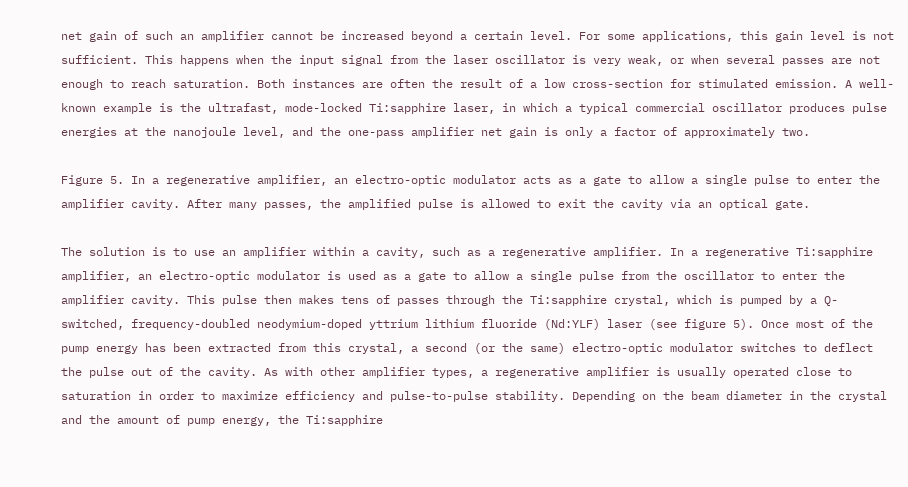net gain of such an amplifier cannot be increased beyond a certain level. For some applications, this gain level is not sufficient. This happens when the input signal from the laser oscillator is very weak, or when several passes are not enough to reach saturation. Both instances are often the result of a low cross-section for stimulated emission. A well-known example is the ultrafast, mode-locked Ti:sapphire laser, in which a typical commercial oscillator produces pulse energies at the nanojoule level, and the one-pass amplifier net gain is only a factor of approximately two.

Figure 5. In a regenerative amplifier, an electro-optic modulator acts as a gate to allow a single pulse to enter the amplifier cavity. After many passes, the amplified pulse is allowed to exit the cavity via an optical gate.

The solution is to use an amplifier within a cavity, such as a regenerative amplifier. In a regenerative Ti:sapphire amplifier, an electro-optic modulator is used as a gate to allow a single pulse from the oscillator to enter the amplifier cavity. This pulse then makes tens of passes through the Ti:sapphire crystal, which is pumped by a Q-switched, frequency-doubled neodymium-doped yttrium lithium fluoride (Nd:YLF) laser (see figure 5). Once most of the pump energy has been extracted from this crystal, a second (or the same) electro-optic modulator switches to deflect the pulse out of the cavity. As with other amplifier types, a regenerative amplifier is usually operated close to saturation in order to maximize efficiency and pulse-to-pulse stability. Depending on the beam diameter in the crystal and the amount of pump energy, the Ti:sapphire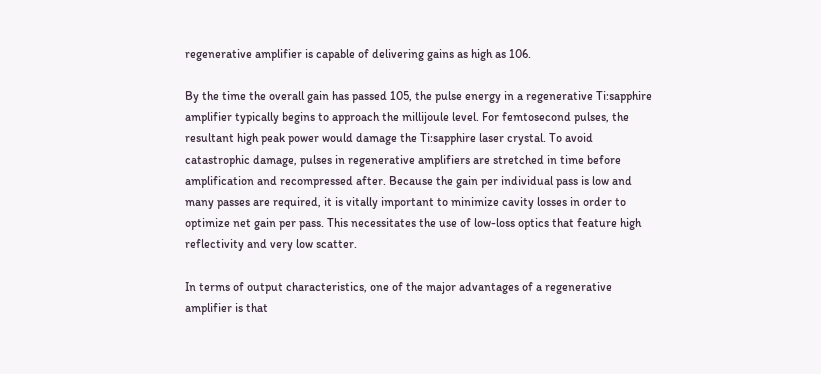regenerative amplifier is capable of delivering gains as high as 106.

By the time the overall gain has passed 105, the pulse energy in a regenerative Ti:sapphire amplifier typically begins to approach the millijoule level. For femtosecond pulses, the resultant high peak power would damage the Ti:sapphire laser crystal. To avoid catastrophic damage, pulses in regenerative amplifiers are stretched in time before amplification and recompressed after. Because the gain per individual pass is low and many passes are required, it is vitally important to minimize cavity losses in order to optimize net gain per pass. This necessitates the use of low-loss optics that feature high reflectivity and very low scatter.

In terms of output characteristics, one of the major advantages of a regenerative amplifier is that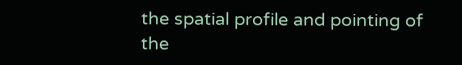the spatial profile and pointing of the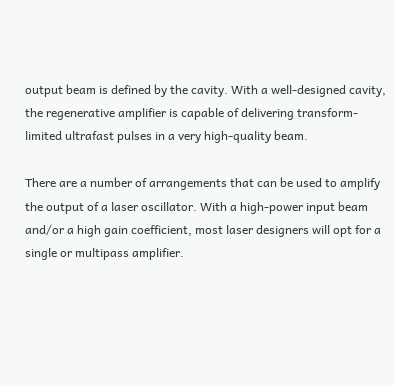output beam is defined by the cavity. With a well-designed cavity, the regenerative amplifier is capable of delivering transform-limited ultrafast pulses in a very high-quality beam.

There are a number of arrangements that can be used to amplify the output of a laser oscillator. With a high-power input beam and/or a high gain coefficient, most laser designers will opt for a single or multipass amplifier.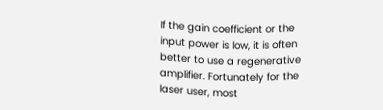If the gain coefficient or the input power is low, it is often better to use a regenerative amplifier. Fortunately for the laser user, most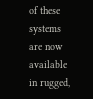of these systems are now available in rugged,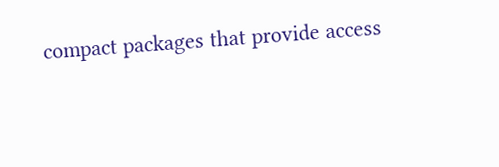compact packages that provide access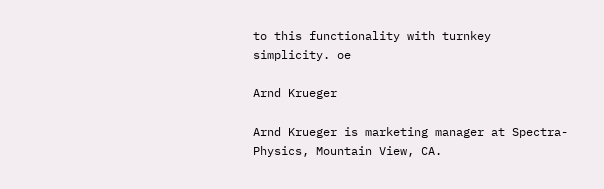to this functionality with turnkey simplicity. oe

Arnd Krueger

Arnd Krueger is marketing manager at Spectra-Physics, Mountain View, CA.